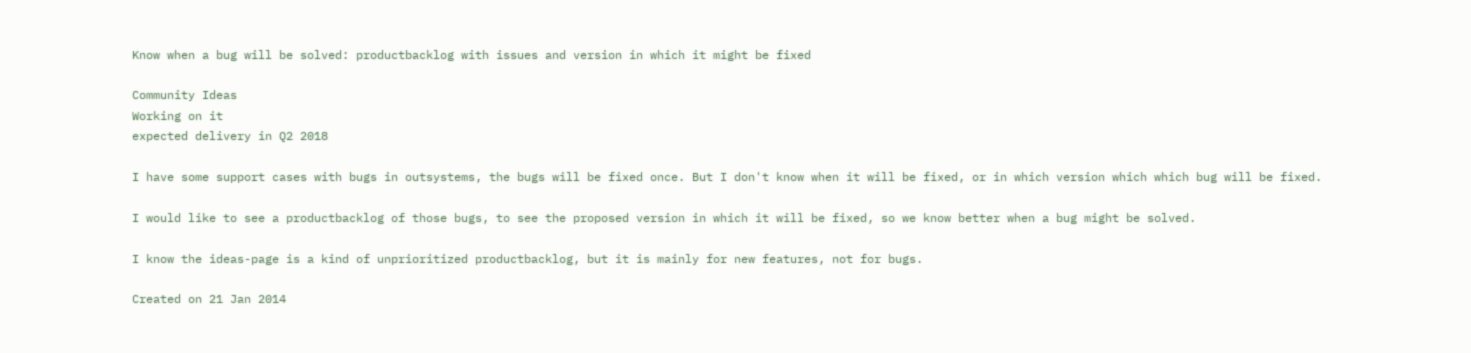Know when a bug will be solved: productbacklog with issues and version in which it might be fixed

Community Ideas
Working on it
expected delivery in Q2 2018

I have some support cases with bugs in outsystems, the bugs will be fixed once. But I don't know when it will be fixed, or in which version which which bug will be fixed.

I would like to see a productbacklog of those bugs, to see the proposed version in which it will be fixed, so we know better when a bug might be solved.

I know the ideas-page is a kind of unprioritized productbacklog, but it is mainly for new features, not for bugs.

Created on 21 Jan 2014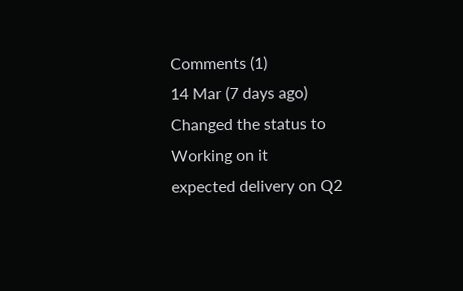Comments (1)
14 Mar (7 days ago)
Changed the status to
Working on it
expected delivery on Q2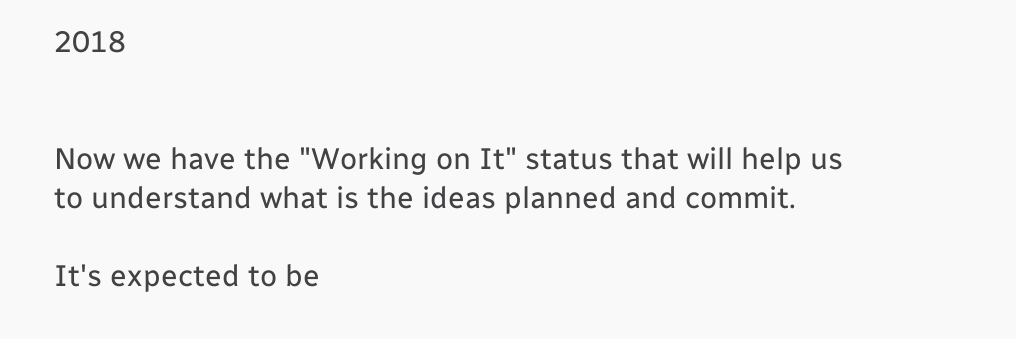2018


Now we have the "Working on It" status that will help us to understand what is the ideas planned and commit.

It's expected to be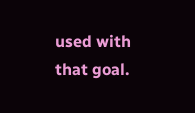used with that goal.